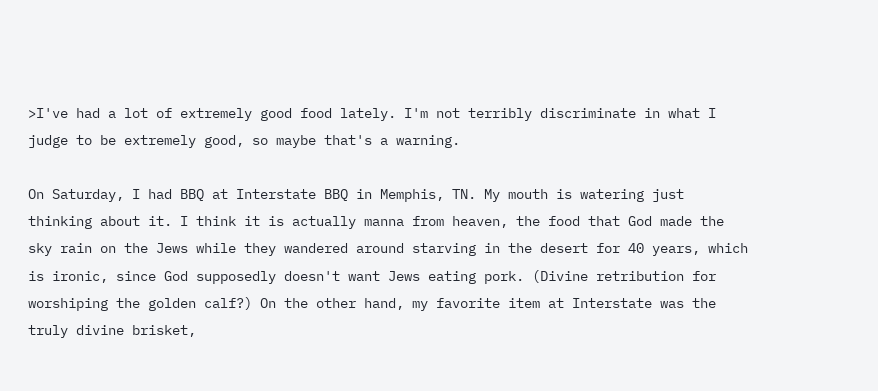>I've had a lot of extremely good food lately. I'm not terribly discriminate in what I judge to be extremely good, so maybe that's a warning.

On Saturday, I had BBQ at Interstate BBQ in Memphis, TN. My mouth is watering just thinking about it. I think it is actually manna from heaven, the food that God made the sky rain on the Jews while they wandered around starving in the desert for 40 years, which is ironic, since God supposedly doesn't want Jews eating pork. (Divine retribution for worshiping the golden calf?) On the other hand, my favorite item at Interstate was the truly divine brisket,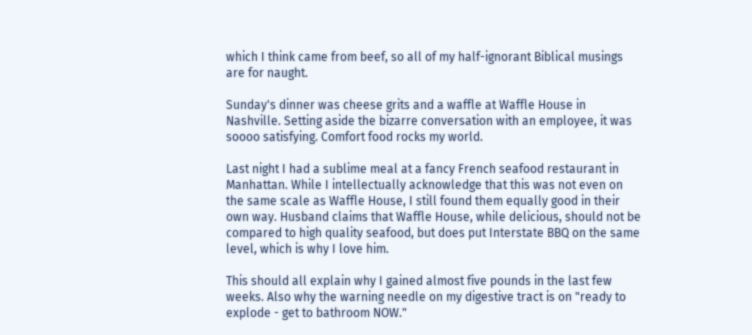which I think came from beef, so all of my half-ignorant Biblical musings are for naught.

Sunday's dinner was cheese grits and a waffle at Waffle House in Nashville. Setting aside the bizarre conversation with an employee, it was soooo satisfying. Comfort food rocks my world.

Last night I had a sublime meal at a fancy French seafood restaurant in Manhattan. While I intellectually acknowledge that this was not even on the same scale as Waffle House, I still found them equally good in their own way. Husband claims that Waffle House, while delicious, should not be compared to high quality seafood, but does put Interstate BBQ on the same level, which is why I love him.

This should all explain why I gained almost five pounds in the last few weeks. Also why the warning needle on my digestive tract is on "ready to explode - get to bathroom NOW."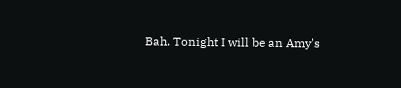Bah. Tonight I will be an Amy's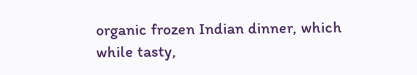organic frozen Indian dinner, which while tasty,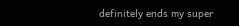definitely ends my super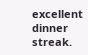excellent dinner streak.